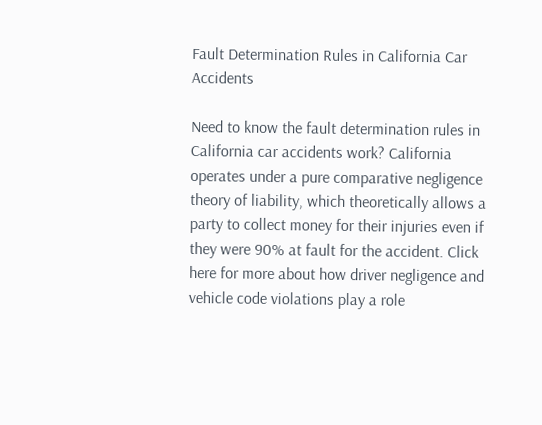Fault Determination Rules in California Car Accidents

Need to know the fault determination rules in California car accidents work? California operates under a pure comparative negligence theory of liability, which theoretically allows a party to collect money for their injuries even if they were 90% at fault for the accident. Click here for more about how driver negligence and vehicle code violations play a role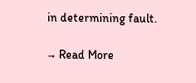in determining fault.

→ Read More